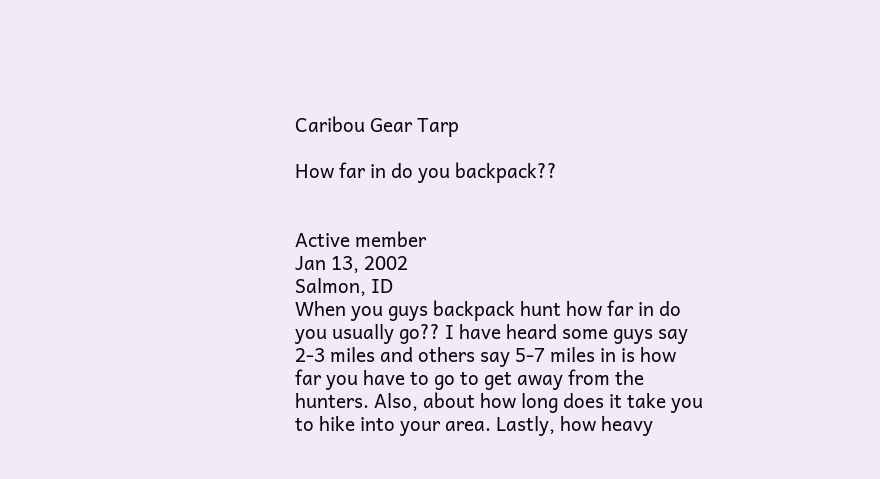Caribou Gear Tarp

How far in do you backpack??


Active member
Jan 13, 2002
Salmon, ID
When you guys backpack hunt how far in do you usually go?? I have heard some guys say 2-3 miles and others say 5-7 miles in is how far you have to go to get away from the hunters. Also, about how long does it take you to hike into your area. Lastly, how heavy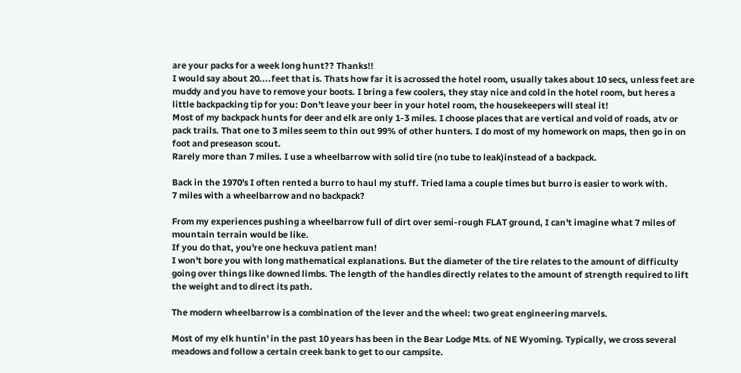are your packs for a week long hunt?? Thanks!!
I would say about 20....feet that is. Thats how far it is acrossed the hotel room, usually takes about 10 secs, unless feet are muddy and you have to remove your boots. I bring a few coolers, they stay nice and cold in the hotel room, but heres a little backpacking tip for you: Don't leave your beer in your hotel room, the housekeepers will steal it!
Most of my backpack hunts for deer and elk are only 1-3 miles. I choose places that are vertical and void of roads, atv or pack trails. That one to 3 miles seem to thin out 99% of other hunters. I do most of my homework on maps, then go in on foot and preseason scout.
Rarely more than 7 miles. I use a wheelbarrow with solid tire (no tube to leak)instead of a backpack.

Back in the 1970's I often rented a burro to haul my stuff. Tried lama a couple times but burro is easier to work with.
7 miles with a wheelbarrow and no backpack?

From my experiences pushing a wheelbarrow full of dirt over semi-rough FLAT ground, I can't imagine what 7 miles of mountain terrain would be like.
If you do that, you're one heckuva patient man!
I won't bore you with long mathematical explanations. But the diameter of the tire relates to the amount of difficulty going over things like downed limbs. The length of the handles directly relates to the amount of strength required to lift the weight and to direct its path.

The modern wheelbarrow is a combination of the lever and the wheel: two great engineering marvels.

Most of my elk huntin' in the past 10 years has been in the Bear Lodge Mts. of NE Wyoming. Typically, we cross several meadows and follow a certain creek bank to get to our campsite.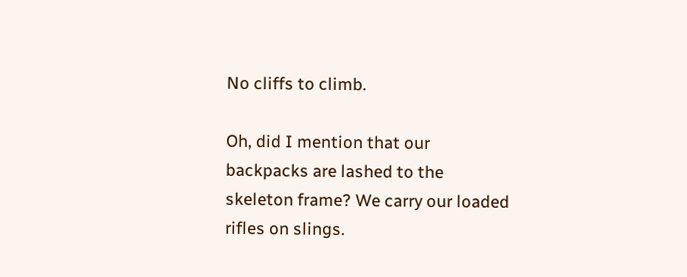No cliffs to climb.

Oh, did I mention that our backpacks are lashed to the skeleton frame? We carry our loaded rifles on slings.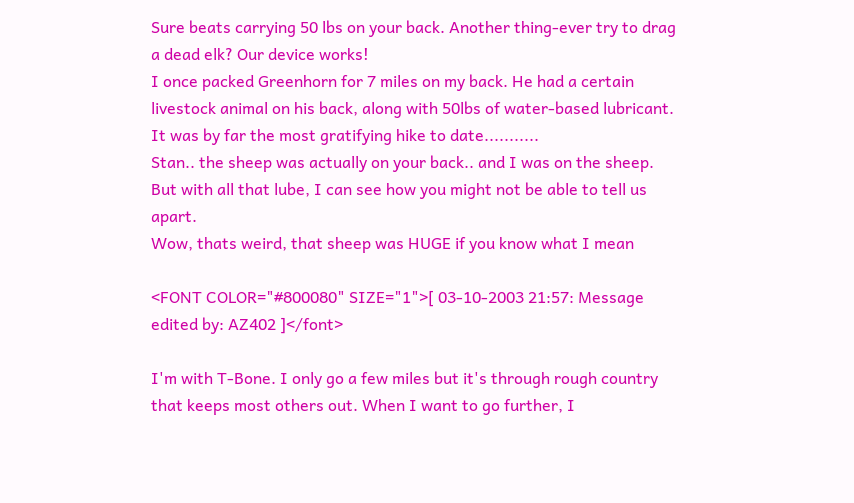Sure beats carrying 50 lbs on your back. Another thing-ever try to drag a dead elk? Our device works!
I once packed Greenhorn for 7 miles on my back. He had a certain livestock animal on his back, along with 50lbs of water-based lubricant. It was by far the most gratifying hike to date...........
Stan.. the sheep was actually on your back.. and I was on the sheep. But with all that lube, I can see how you might not be able to tell us apart.
Wow, thats weird, that sheep was HUGE if you know what I mean

<FONT COLOR="#800080" SIZE="1">[ 03-10-2003 21:57: Message edited by: AZ402 ]</font>

I'm with T-Bone. I only go a few miles but it's through rough country that keeps most others out. When I want to go further, I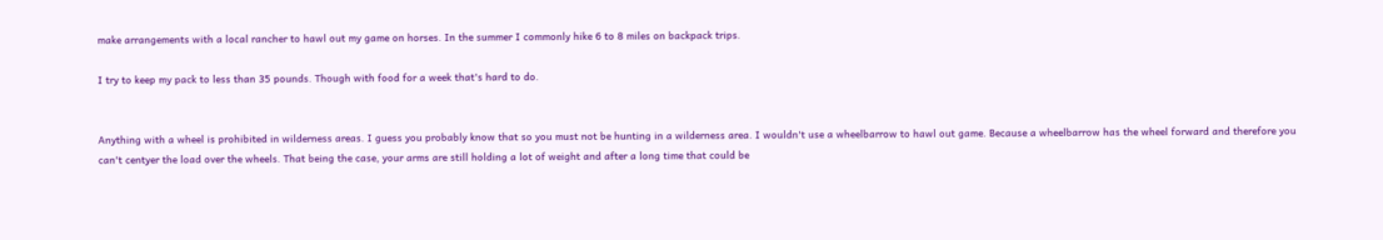make arrangements with a local rancher to hawl out my game on horses. In the summer I commonly hike 6 to 8 miles on backpack trips.

I try to keep my pack to less than 35 pounds. Though with food for a week that's hard to do.


Anything with a wheel is prohibited in wilderness areas. I guess you probably know that so you must not be hunting in a wilderness area. I wouldn't use a wheelbarrow to hawl out game. Because a wheelbarrow has the wheel forward and therefore you can't centyer the load over the wheels. That being the case, your arms are still holding a lot of weight and after a long time that could be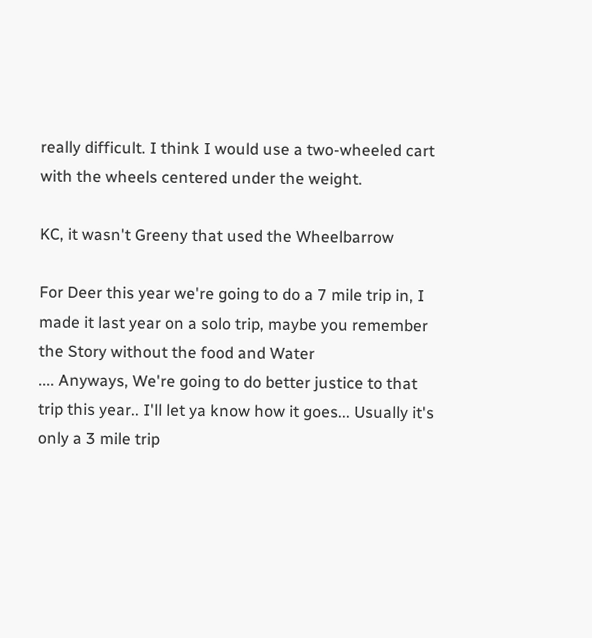really difficult. I think I would use a two-wheeled cart with the wheels centered under the weight.

KC, it wasn't Greeny that used the Wheelbarrow

For Deer this year we're going to do a 7 mile trip in, I made it last year on a solo trip, maybe you remember the Story without the food and Water
.... Anyways, We're going to do better justice to that trip this year.. I'll let ya know how it goes... Usually it's only a 3 mile trip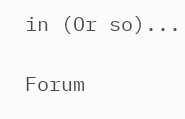in (Or so)...

Forum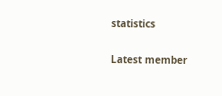statistics

Latest member